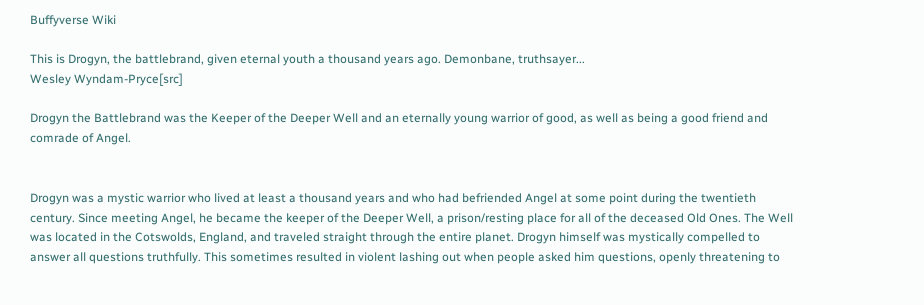Buffyverse Wiki

This is Drogyn, the battlebrand, given eternal youth a thousand years ago. Demonbane, truthsayer...
Wesley Wyndam-Pryce[src]

Drogyn the Battlebrand was the Keeper of the Deeper Well and an eternally young warrior of good, as well as being a good friend and comrade of Angel.


Drogyn was a mystic warrior who lived at least a thousand years and who had befriended Angel at some point during the twentieth century. Since meeting Angel, he became the keeper of the Deeper Well, a prison/resting place for all of the deceased Old Ones. The Well was located in the Cotswolds, England, and traveled straight through the entire planet. Drogyn himself was mystically compelled to answer all questions truthfully. This sometimes resulted in violent lashing out when people asked him questions, openly threatening to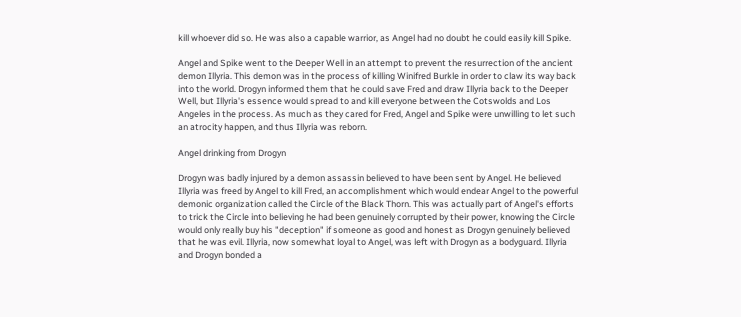kill whoever did so. He was also a capable warrior, as Angel had no doubt he could easily kill Spike.

Angel and Spike went to the Deeper Well in an attempt to prevent the resurrection of the ancient demon Illyria. This demon was in the process of killing Winifred Burkle in order to claw its way back into the world. Drogyn informed them that he could save Fred and draw Illyria back to the Deeper Well, but Illyria's essence would spread to and kill everyone between the Cotswolds and Los Angeles in the process. As much as they cared for Fred, Angel and Spike were unwilling to let such an atrocity happen, and thus Illyria was reborn.

Angel drinking from Drogyn

Drogyn was badly injured by a demon assassin believed to have been sent by Angel. He believed Illyria was freed by Angel to kill Fred, an accomplishment which would endear Angel to the powerful demonic organization called the Circle of the Black Thorn. This was actually part of Angel's efforts to trick the Circle into believing he had been genuinely corrupted by their power, knowing the Circle would only really buy his "deception" if someone as good and honest as Drogyn genuinely believed that he was evil. Illyria, now somewhat loyal to Angel, was left with Drogyn as a bodyguard. Illyria and Drogyn bonded a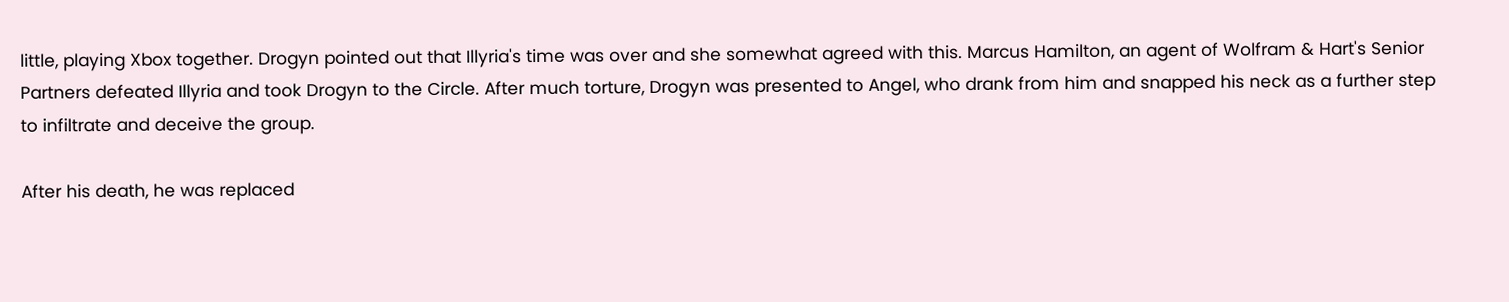little, playing Xbox together. Drogyn pointed out that Illyria's time was over and she somewhat agreed with this. Marcus Hamilton, an agent of Wolfram & Hart's Senior Partners defeated Illyria and took Drogyn to the Circle. After much torture, Drogyn was presented to Angel, who drank from him and snapped his neck as a further step to infiltrate and deceive the group.

After his death, he was replaced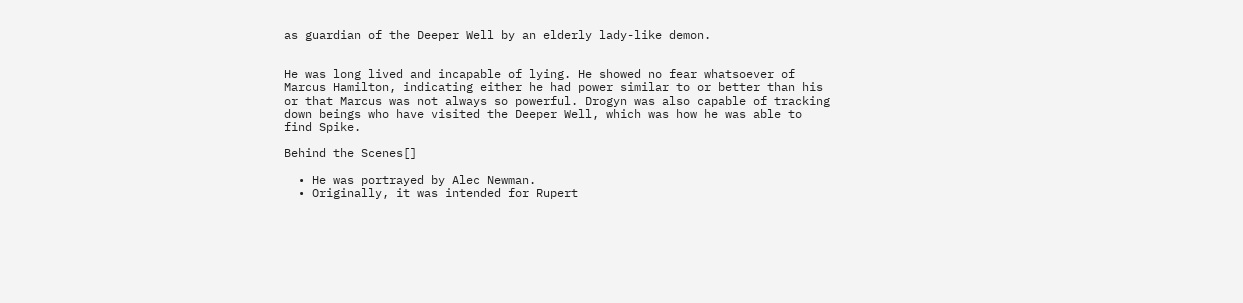as guardian of the Deeper Well by an elderly lady-like demon.


He was long lived and incapable of lying. He showed no fear whatsoever of Marcus Hamilton, indicating either he had power similar to or better than his or that Marcus was not always so powerful. Drogyn was also capable of tracking down beings who have visited the Deeper Well, which was how he was able to find Spike.

Behind the Scenes[]

  • He was portrayed by Alec Newman.
  • Originally, it was intended for Rupert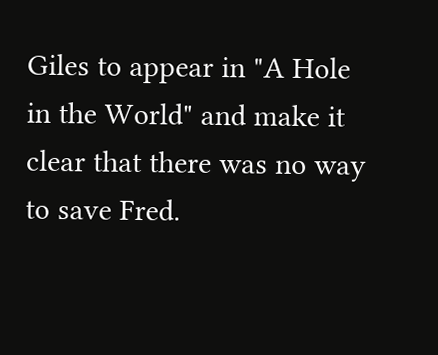Giles to appear in "A Hole in the World" and make it clear that there was no way to save Fred.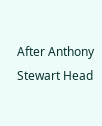After Anthony Stewart Head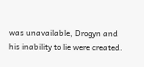was unavailable, Drogyn and his inability to lie were created.